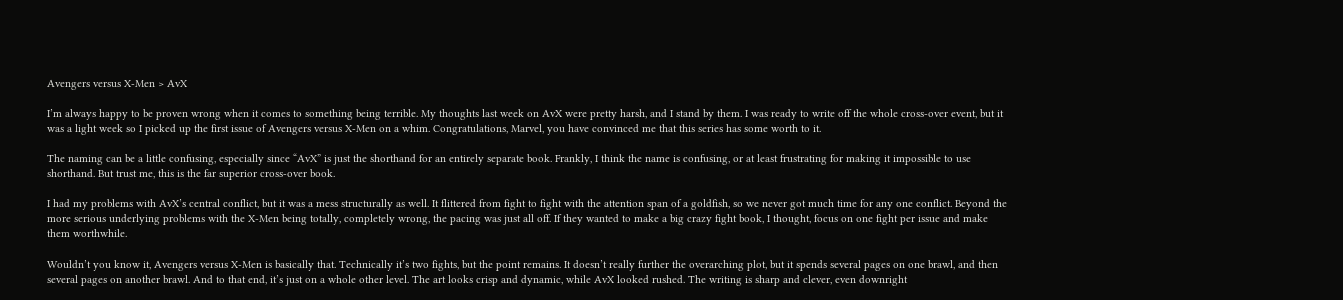Avengers versus X-Men > AvX

I’m always happy to be proven wrong when it comes to something being terrible. My thoughts last week on AvX were pretty harsh, and I stand by them. I was ready to write off the whole cross-over event, but it was a light week so I picked up the first issue of Avengers versus X-Men on a whim. Congratulations, Marvel, you have convinced me that this series has some worth to it.

The naming can be a little confusing, especially since “AvX” is just the shorthand for an entirely separate book. Frankly, I think the name is confusing, or at least frustrating for making it impossible to use shorthand. But trust me, this is the far superior cross-over book.

I had my problems with AvX’s central conflict, but it was a mess structurally as well. It flittered from fight to fight with the attention span of a goldfish, so we never got much time for any one conflict. Beyond the more serious underlying problems with the X-Men being totally, completely wrong, the pacing was just all off. If they wanted to make a big crazy fight book, I thought, focus on one fight per issue and make them worthwhile.

Wouldn’t you know it, Avengers versus X-Men is basically that. Technically it’s two fights, but the point remains. It doesn’t really further the overarching plot, but it spends several pages on one brawl, and then several pages on another brawl. And to that end, it’s just on a whole other level. The art looks crisp and dynamic, while AvX looked rushed. The writing is sharp and clever, even downright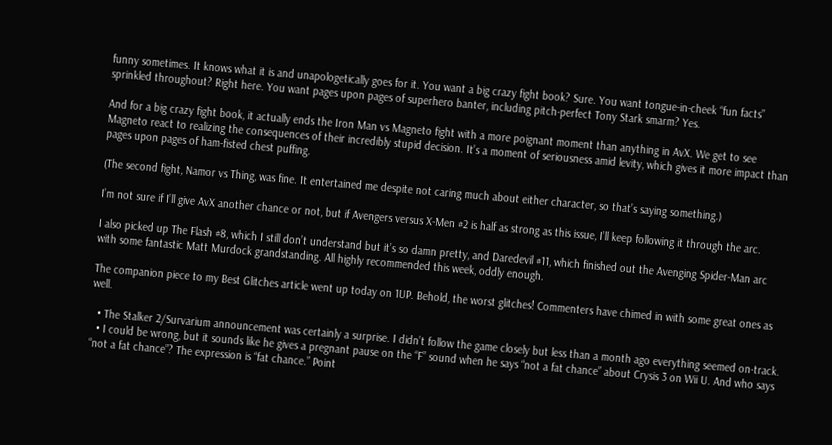funny sometimes. It knows what it is and unapologetically goes for it. You want a big crazy fight book? Sure. You want tongue-in-cheek “fun facts” sprinkled throughout? Right here. You want pages upon pages of superhero banter, including pitch-perfect Tony Stark smarm? Yes.

And for a big crazy fight book, it actually ends the Iron Man vs Magneto fight with a more poignant moment than anything in AvX. We get to see Magneto react to realizing the consequences of their incredibly stupid decision. It’s a moment of seriousness amid levity, which gives it more impact than pages upon pages of ham-fisted chest puffing.

(The second fight, Namor vs Thing, was fine. It entertained me despite not caring much about either character, so that’s saying something.)

I’m not sure if I’ll give AvX another chance or not, but if Avengers versus X-Men #2 is half as strong as this issue, I’ll keep following it through the arc.

I also picked up The Flash #8, which I still don’t understand but it’s so damn pretty, and Daredevil #11, which finished out the Avenging Spider-Man arc with some fantastic Matt Murdock grandstanding. All highly recommended this week, oddly enough.

The companion piece to my Best Glitches article went up today on 1UP. Behold, the worst glitches! Commenters have chimed in with some great ones as well.

  • The Stalker 2/Survarium announcement was certainly a surprise. I didn’t follow the game closely but less than a month ago everything seemed on-track.
  • I could be wrong, but it sounds like he gives a pregnant pause on the “F” sound when he says “not a fat chance” about Crysis 3 on Wii U. And who says “not a fat chance”? The expression is “fat chance.” Point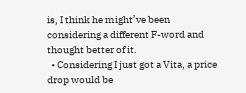is, I think he might’ve been considering a different F-word and thought better of it.
  • Considering I just got a Vita, a price drop would be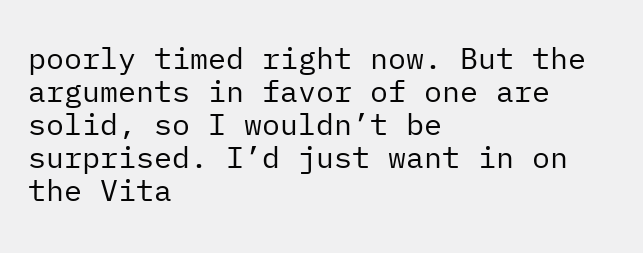poorly timed right now. But the arguments in favor of one are solid, so I wouldn’t be surprised. I’d just want in on the Vita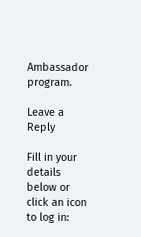Ambassador program.

Leave a Reply

Fill in your details below or click an icon to log in: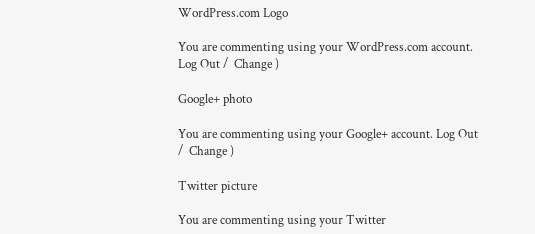WordPress.com Logo

You are commenting using your WordPress.com account. Log Out /  Change )

Google+ photo

You are commenting using your Google+ account. Log Out /  Change )

Twitter picture

You are commenting using your Twitter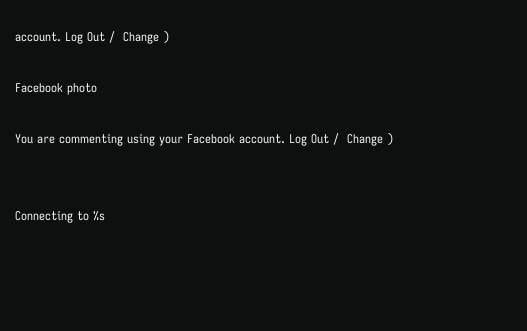account. Log Out /  Change )

Facebook photo

You are commenting using your Facebook account. Log Out /  Change )


Connecting to %s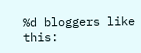%d bloggers like this: